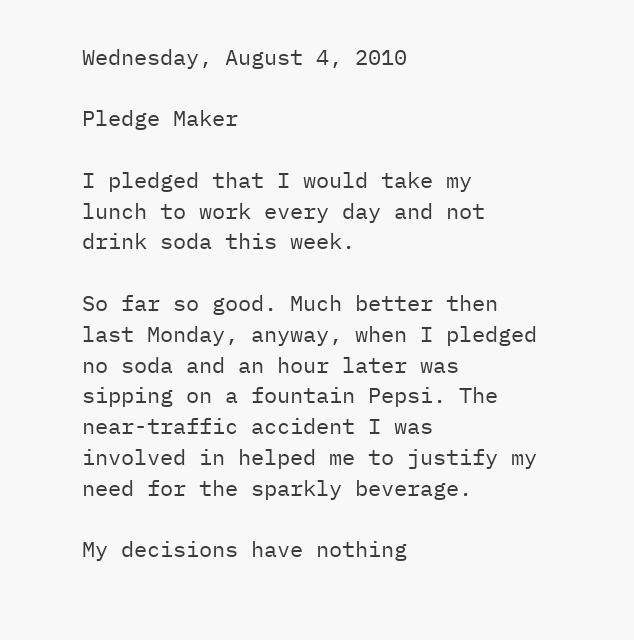Wednesday, August 4, 2010

Pledge Maker

I pledged that I would take my lunch to work every day and not drink soda this week.

So far so good. Much better then last Monday, anyway, when I pledged no soda and an hour later was sipping on a fountain Pepsi. The near-traffic accident I was involved in helped me to justify my need for the sparkly beverage.

My decisions have nothing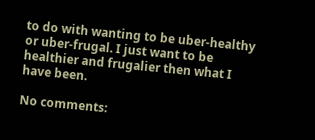to do with wanting to be uber-healthy or uber-frugal. I just want to be healthier and frugalier then what I have been.

No comments: